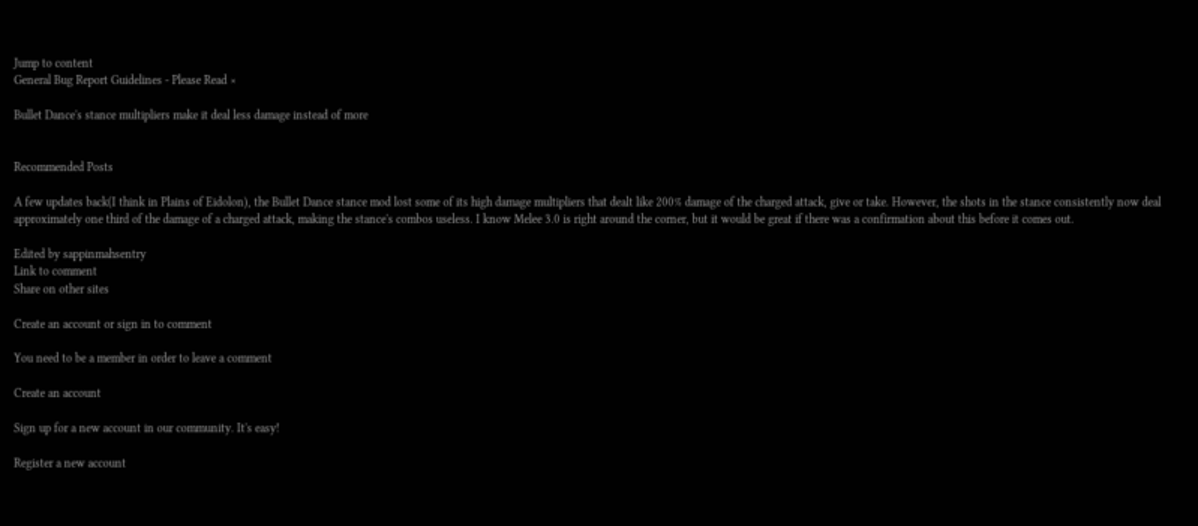Jump to content
General Bug Report Guidelines - Please Read ×

Bullet Dance's stance multipliers make it deal less damage instead of more


Recommended Posts

A few updates back(I think in Plains of Eidolon), the Bullet Dance stance mod lost some of its high damage multipliers that dealt like 200% damage of the charged attack, give or take. However, the shots in the stance consistently now deal approximately one third of the damage of a charged attack, making the stance's combos useless. I know Melee 3.0 is right around the corner, but it would be great if there was a confirmation about this before it comes out.

Edited by sappinmahsentry
Link to comment
Share on other sites

Create an account or sign in to comment

You need to be a member in order to leave a comment

Create an account

Sign up for a new account in our community. It's easy!

Register a new account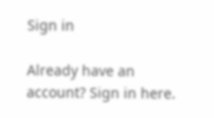Sign in

Already have an account? Sign in here.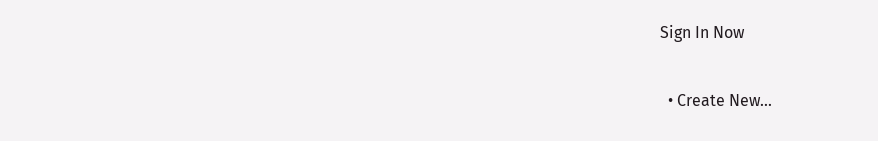Sign In Now

  • Create New...